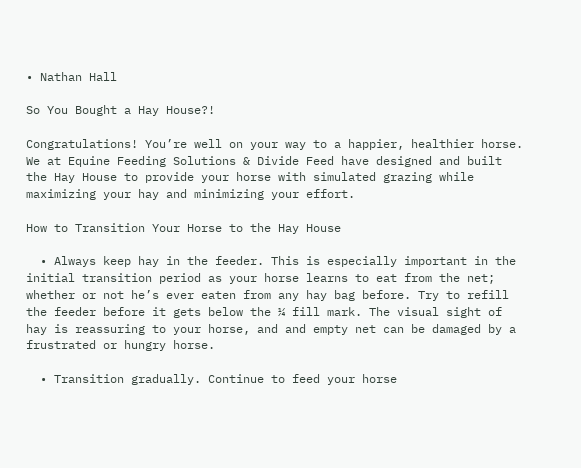• Nathan Hall

So You Bought a Hay House?!

Congratulations! You’re well on your way to a happier, healthier horse. We at Equine Feeding Solutions & Divide Feed have designed and built the Hay House to provide your horse with simulated grazing while maximizing your hay and minimizing your effort.

How to Transition Your Horse to the Hay House

  • Always keep hay in the feeder. This is especially important in the initial transition period as your horse learns to eat from the net; whether or not he’s ever eaten from any hay bag before. Try to refill the feeder before it gets below the ¼ fill mark. The visual sight of hay is reassuring to your horse, and and empty net can be damaged by a frustrated or hungry horse.

  • Transition gradually. Continue to feed your horse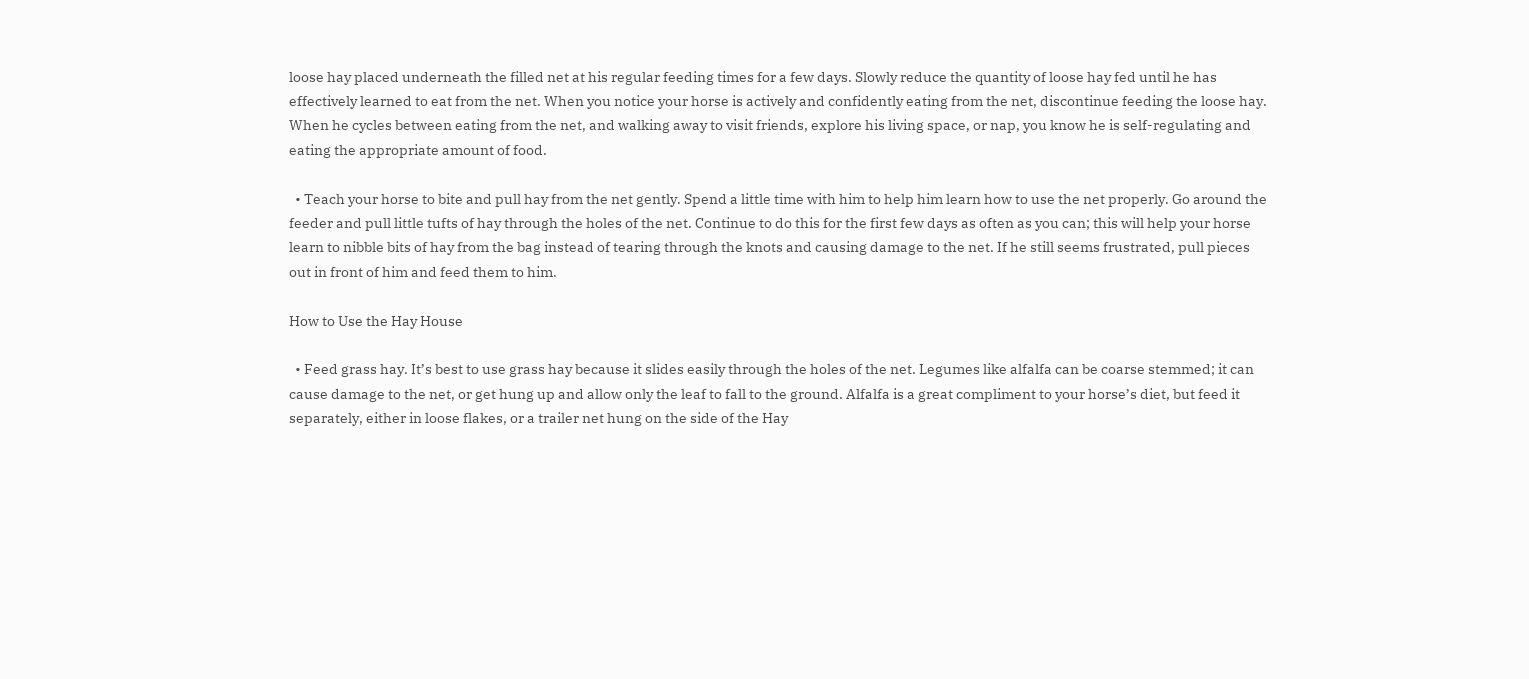loose hay placed underneath the filled net at his regular feeding times for a few days. Slowly reduce the quantity of loose hay fed until he has effectively learned to eat from the net. When you notice your horse is actively and confidently eating from the net, discontinue feeding the loose hay. When he cycles between eating from the net, and walking away to visit friends, explore his living space, or nap, you know he is self-regulating and eating the appropriate amount of food.

  • Teach your horse to bite and pull hay from the net gently. Spend a little time with him to help him learn how to use the net properly. Go around the feeder and pull little tufts of hay through the holes of the net. Continue to do this for the first few days as often as you can; this will help your horse learn to nibble bits of hay from the bag instead of tearing through the knots and causing damage to the net. If he still seems frustrated, pull pieces out in front of him and feed them to him.

How to Use the Hay House

  • Feed grass hay. It’s best to use grass hay because it slides easily through the holes of the net. Legumes like alfalfa can be coarse stemmed; it can cause damage to the net, or get hung up and allow only the leaf to fall to the ground. Alfalfa is a great compliment to your horse’s diet, but feed it separately, either in loose flakes, or a trailer net hung on the side of the Hay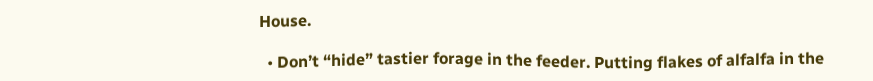House.

  • Don’t “hide” tastier forage in the feeder. Putting flakes of alfalfa in the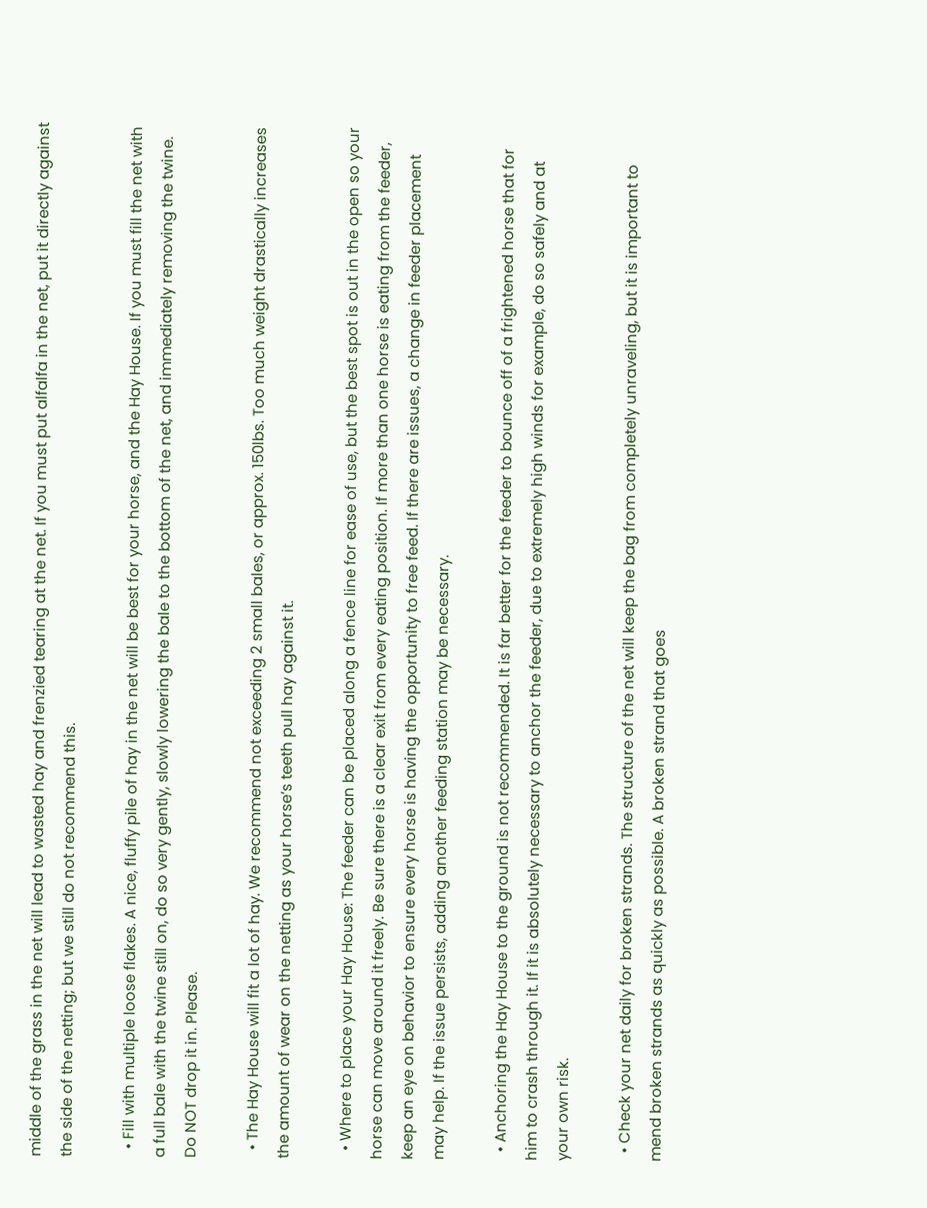middle of the grass in the net will lead to wasted hay and frenzied tearing at the net. If you must put alfalfa in the net, put it directly against the side of the netting; but we still do not recommend this.

  • Fill with multiple loose flakes. A nice, fluffy pile of hay in the net will be best for your horse, and the Hay House. If you must fill the net with a full bale with the twine still on, do so very gently, slowly lowering the bale to the bottom of the net, and immediately removing the twine. Do NOT drop it in. Please.

  • The Hay House will fit a lot of hay. We recommend not exceeding 2 small bales, or approx. 150lbs. Too much weight drastically increases the amount of wear on the netting as your horse’s teeth pull hay against it.

  • Where to place your Hay House: The feeder can be placed along a fence line for ease of use, but the best spot is out in the open so your horse can move around it freely. Be sure there is a clear exit from every eating position. If more than one horse is eating from the feeder, keep an eye on behavior to ensure every horse is having the opportunity to free feed. If there are issues, a change in feeder placement may help. If the issue persists, adding another feeding station may be necessary.

  • Anchoring the Hay House to the ground is not recommended. It is far better for the feeder to bounce off of a frightened horse that for him to crash through it. If it is absolutely necessary to anchor the feeder, due to extremely high winds for example, do so safely and at your own risk.

  • Check your net daily for broken strands. The structure of the net will keep the bag from completely unraveling, but it is important to mend broken strands as quickly as possible. A broken strand that goes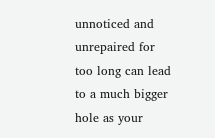unnoticed and unrepaired for too long can lead to a much bigger hole as your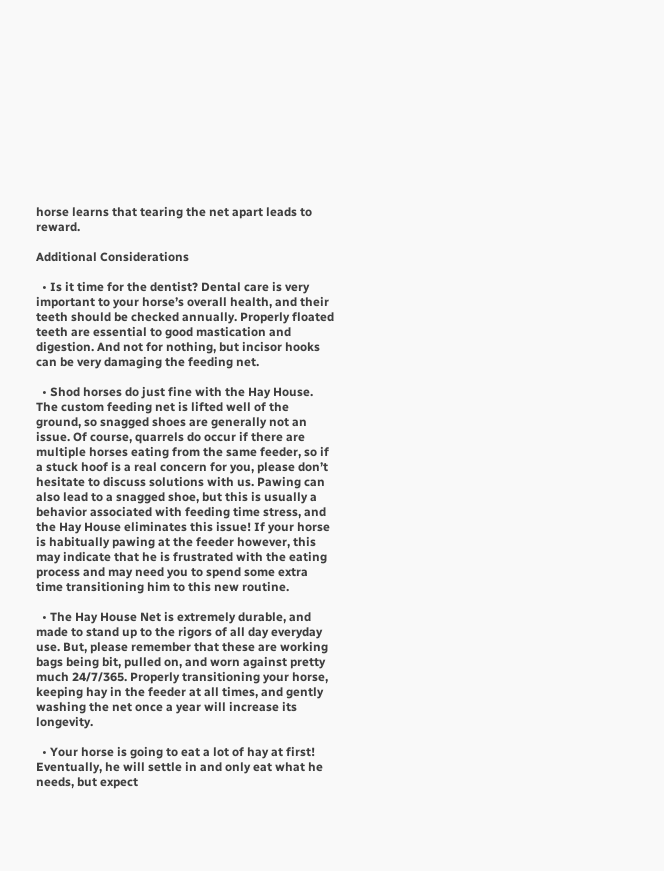horse learns that tearing the net apart leads to reward.

Additional Considerations

  • Is it time for the dentist? Dental care is very important to your horse’s overall health, and their teeth should be checked annually. Properly floated teeth are essential to good mastication and digestion. And not for nothing, but incisor hooks can be very damaging the feeding net.

  • Shod horses do just fine with the Hay House. The custom feeding net is lifted well of the ground, so snagged shoes are generally not an issue. Of course, quarrels do occur if there are multiple horses eating from the same feeder, so if a stuck hoof is a real concern for you, please don’t hesitate to discuss solutions with us. Pawing can also lead to a snagged shoe, but this is usually a behavior associated with feeding time stress, and the Hay House eliminates this issue! If your horse is habitually pawing at the feeder however, this may indicate that he is frustrated with the eating process and may need you to spend some extra time transitioning him to this new routine.

  • The Hay House Net is extremely durable, and made to stand up to the rigors of all day everyday use. But, please remember that these are working bags being bit, pulled on, and worn against pretty much 24/7/365. Properly transitioning your horse, keeping hay in the feeder at all times, and gently washing the net once a year will increase its longevity.

  • Your horse is going to eat a lot of hay at first! Eventually, he will settle in and only eat what he needs, but expect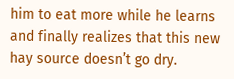him to eat more while he learns and finally realizes that this new hay source doesn’t go dry.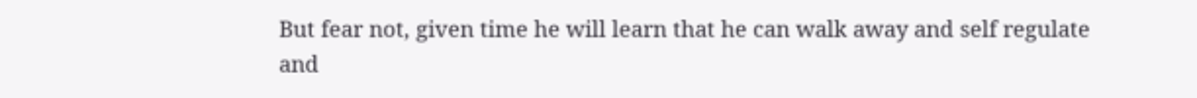But fear not, given time he will learn that he can walk away and self regulate and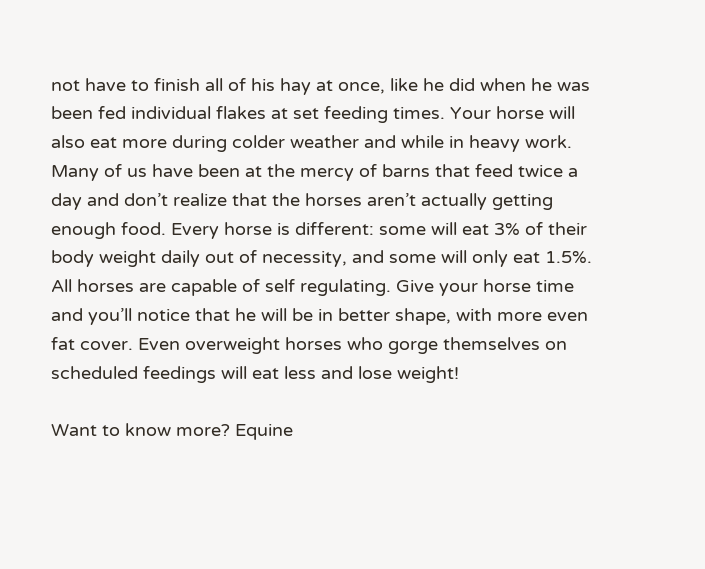not have to finish all of his hay at once, like he did when he was been fed individual flakes at set feeding times. Your horse will also eat more during colder weather and while in heavy work. Many of us have been at the mercy of barns that feed twice a day and don’t realize that the horses aren’t actually getting enough food. Every horse is different: some will eat 3% of their body weight daily out of necessity, and some will only eat 1.5%. All horses are capable of self regulating. Give your horse time and you’ll notice that he will be in better shape, with more even fat cover. Even overweight horses who gorge themselves on scheduled feedings will eat less and lose weight!

Want to know more? Equine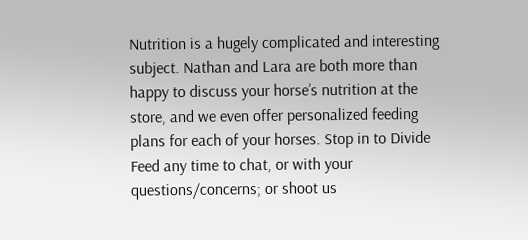Nutrition is a hugely complicated and interesting subject. Nathan and Lara are both more than happy to discuss your horse’s nutrition at the store, and we even offer personalized feeding plans for each of your horses. Stop in to Divide Feed any time to chat, or with your questions/concerns; or shoot us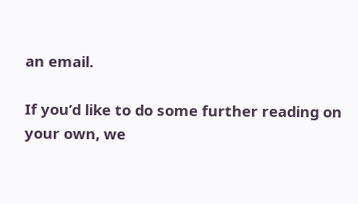an email.

If you’d like to do some further reading on your own, we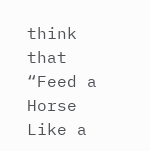think that “Feed a Horse Like a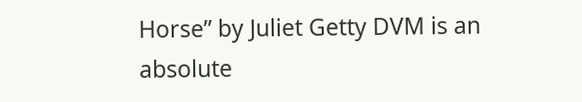Horse” by Juliet Getty DVM is an absolute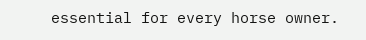essential for every horse owner.